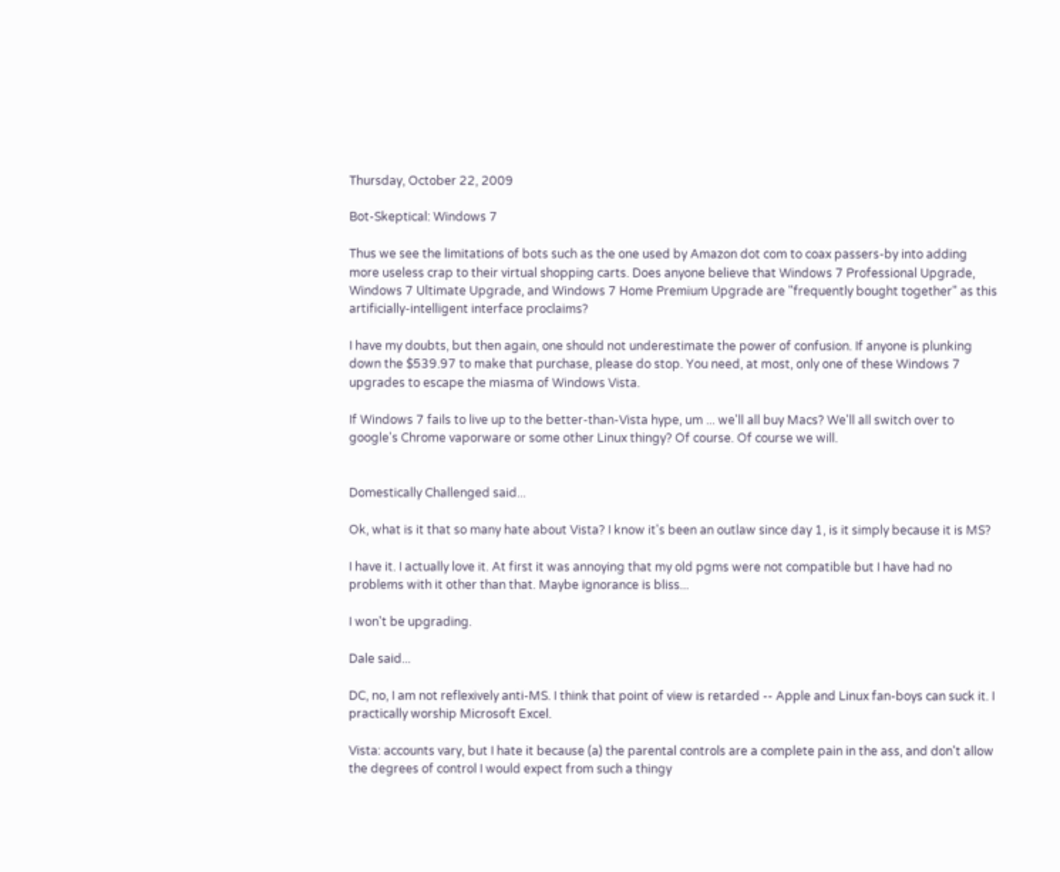Thursday, October 22, 2009

Bot-Skeptical: Windows 7

Thus we see the limitations of bots such as the one used by Amazon dot com to coax passers-by into adding more useless crap to their virtual shopping carts. Does anyone believe that Windows 7 Professional Upgrade, Windows 7 Ultimate Upgrade, and Windows 7 Home Premium Upgrade are "frequently bought together" as this artificially-intelligent interface proclaims?

I have my doubts, but then again, one should not underestimate the power of confusion. If anyone is plunking down the $539.97 to make that purchase, please do stop. You need, at most, only one of these Windows 7 upgrades to escape the miasma of Windows Vista.

If Windows 7 fails to live up to the better-than-Vista hype, um ... we'll all buy Macs? We'll all switch over to google's Chrome vaporware or some other Linux thingy? Of course. Of course we will.


Domestically Challenged said...

Ok, what is it that so many hate about Vista? I know it's been an outlaw since day 1, is it simply because it is MS?

I have it. I actually love it. At first it was annoying that my old pgms were not compatible but I have had no problems with it other than that. Maybe ignorance is bliss...

I won't be upgrading.

Dale said...

DC, no, I am not reflexively anti-MS. I think that point of view is retarded -- Apple and Linux fan-boys can suck it. I practically worship Microsoft Excel.

Vista: accounts vary, but I hate it because (a) the parental controls are a complete pain in the ass, and don't allow the degrees of control I would expect from such a thingy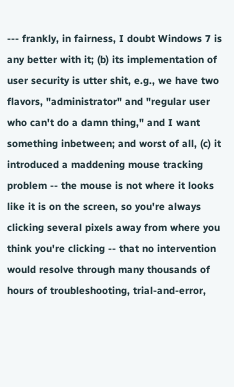--- frankly, in fairness, I doubt Windows 7 is any better with it; (b) its implementation of user security is utter shit, e.g., we have two flavors, "administrator" and "regular user who can't do a damn thing," and I want something inbetween; and worst of all, (c) it introduced a maddening mouse tracking problem -- the mouse is not where it looks like it is on the screen, so you're always clicking several pixels away from where you think you're clicking -- that no intervention would resolve through many thousands of hours of troubleshooting, trial-and-error,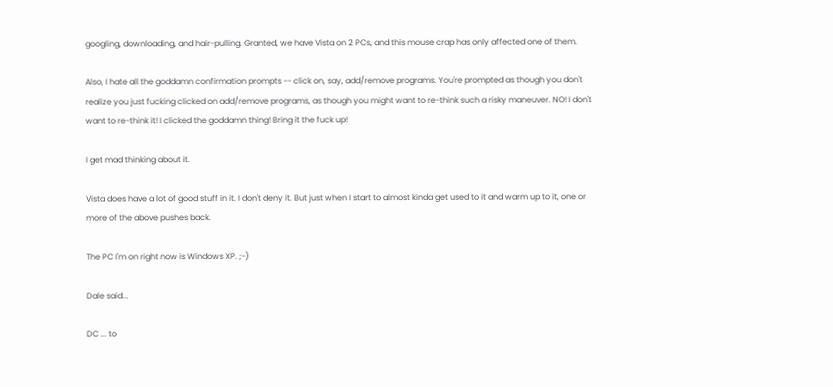googling, downloading, and hair-pulling. Granted, we have Vista on 2 PCs, and this mouse crap has only affected one of them.

Also, I hate all the goddamn confirmation prompts -- click on, say, add/remove programs. You're prompted as though you don't realize you just fucking clicked on add/remove programs, as though you might want to re-think such a risky maneuver. NO! I don't want to re-think it! I clicked the goddamn thing! Bring it the fuck up!

I get mad thinking about it.

Vista does have a lot of good stuff in it. I don't deny it. But just when I start to almost kinda get used to it and warm up to it, one or more of the above pushes back.

The PC I'm on right now is Windows XP. ;-)

Dale said...

DC ... to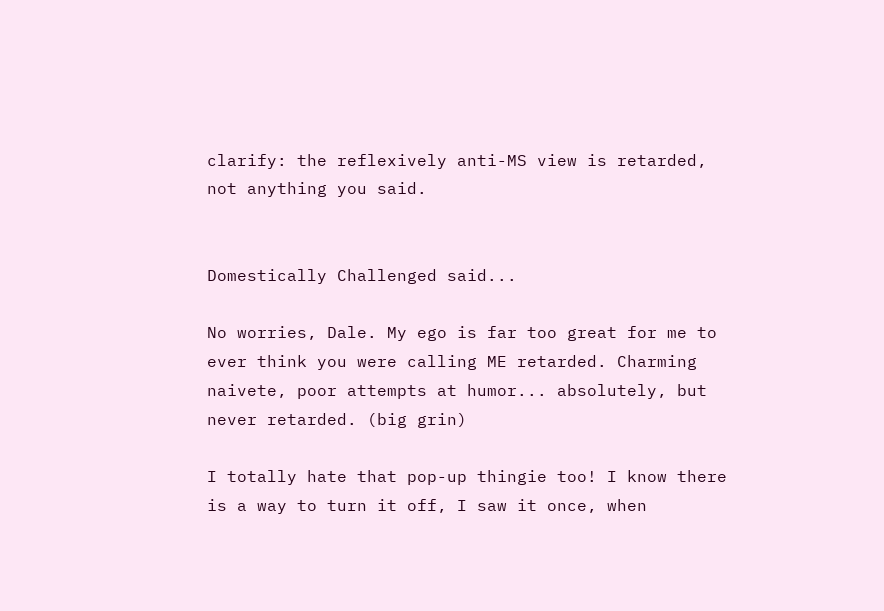clarify: the reflexively anti-MS view is retarded, not anything you said.


Domestically Challenged said...

No worries, Dale. My ego is far too great for me to ever think you were calling ME retarded. Charming naivete, poor attempts at humor... absolutely, but never retarded. (big grin)

I totally hate that pop-up thingie too! I know there is a way to turn it off, I saw it once, when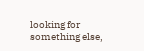looking for something else,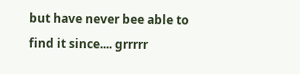but have never bee able to find it since.... grrrrr